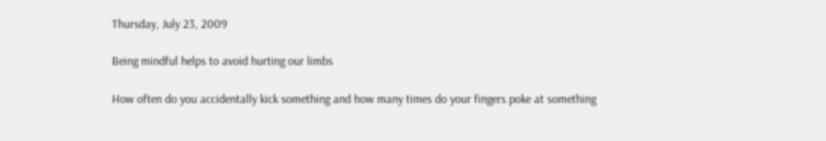Thursday, July 23, 2009

Being mindful helps to avoid hurting our limbs

How often do you accidentally kick something and how many times do your fingers poke at something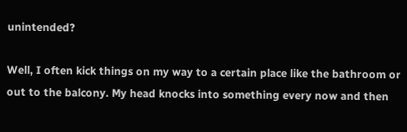unintended?

Well, I often kick things on my way to a certain place like the bathroom or out to the balcony. My head knocks into something every now and then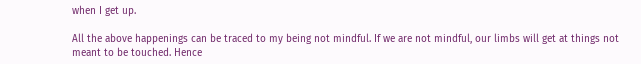when I get up.

All the above happenings can be traced to my being not mindful. If we are not mindful, our limbs will get at things not meant to be touched. Hence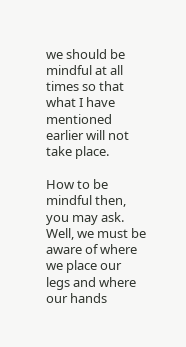we should be mindful at all times so that what I have mentioned earlier will not take place.

How to be mindful then, you may ask. Well, we must be aware of where we place our legs and where our hands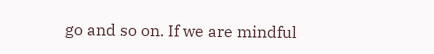go and so on. If we are mindful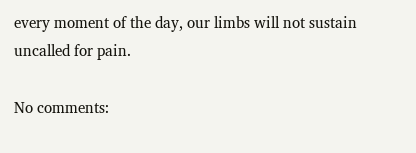every moment of the day, our limbs will not sustain uncalled for pain.

No comments: